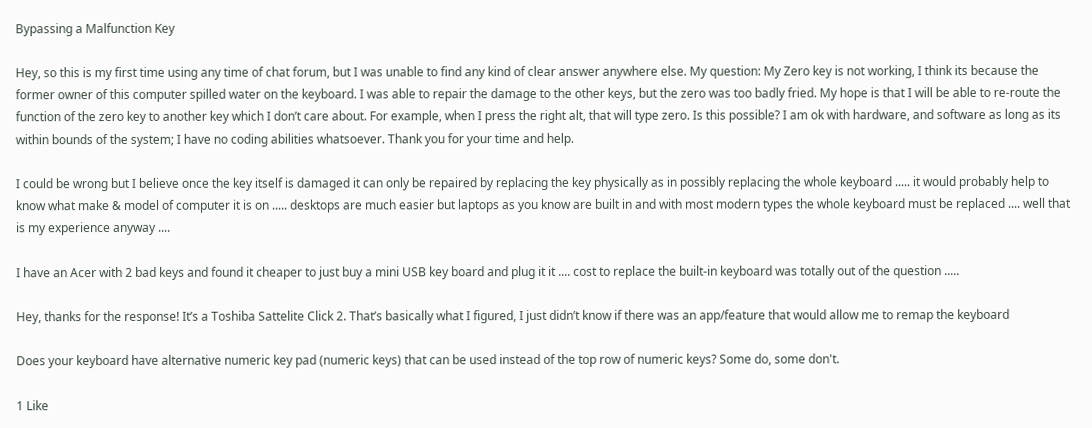Bypassing a Malfunction Key

Hey, so this is my first time using any time of chat forum, but I was unable to find any kind of clear answer anywhere else. My question: My Zero key is not working, I think its because the former owner of this computer spilled water on the keyboard. I was able to repair the damage to the other keys, but the zero was too badly fried. My hope is that I will be able to re-route the function of the zero key to another key which I don’t care about. For example, when I press the right alt, that will type zero. Is this possible? I am ok with hardware, and software as long as its within bounds of the system; I have no coding abilities whatsoever. Thank you for your time and help.

I could be wrong but I believe once the key itself is damaged it can only be repaired by replacing the key physically as in possibly replacing the whole keyboard ..... it would probably help to know what make & model of computer it is on ..... desktops are much easier but laptops as you know are built in and with most modern types the whole keyboard must be replaced .... well that is my experience anyway ....

I have an Acer with 2 bad keys and found it cheaper to just buy a mini USB key board and plug it it .... cost to replace the built-in keyboard was totally out of the question .....

Hey, thanks for the response! It’s a Toshiba Sattelite Click 2. That’s basically what I figured, I just didn’t know if there was an app/feature that would allow me to remap the keyboard

Does your keyboard have alternative numeric key pad (numeric keys) that can be used instead of the top row of numeric keys? Some do, some don't.

1 Like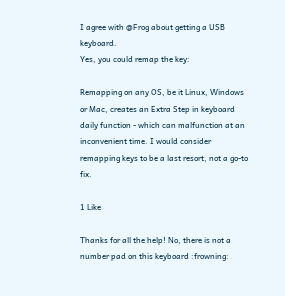I agree with @Frog about getting a USB keyboard.
Yes, you could remap the key:

Remapping on any OS, be it Linux, Windows or Mac, creates an Extra Step in keyboard daily function - which can malfunction at an inconvenient time. I would consider remapping keys to be a last resort, not a go-to fix.

1 Like

Thanks for all the help! No, there is not a number pad on this keyboard :frowning: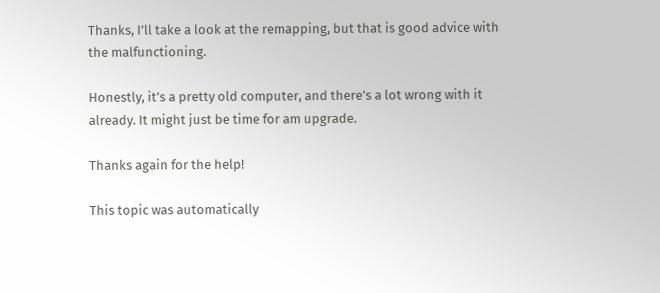Thanks, I’ll take a look at the remapping, but that is good advice with the malfunctioning.

Honestly, it’s a pretty old computer, and there’s a lot wrong with it already. It might just be time for am upgrade.

Thanks again for the help!

This topic was automatically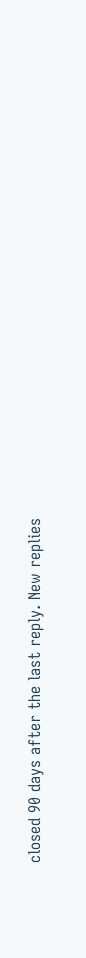closed 90 days after the last reply. New replies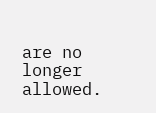are no longer allowed.